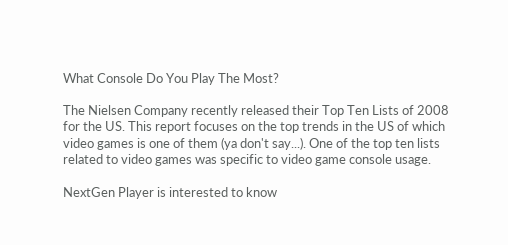What Console Do You Play The Most?

The Nielsen Company recently released their Top Ten Lists of 2008 for the US. This report focuses on the top trends in the US of which video games is one of them (ya don't say...). One of the top ten lists related to video games was specific to video game console usage.

NextGen Player is interested to know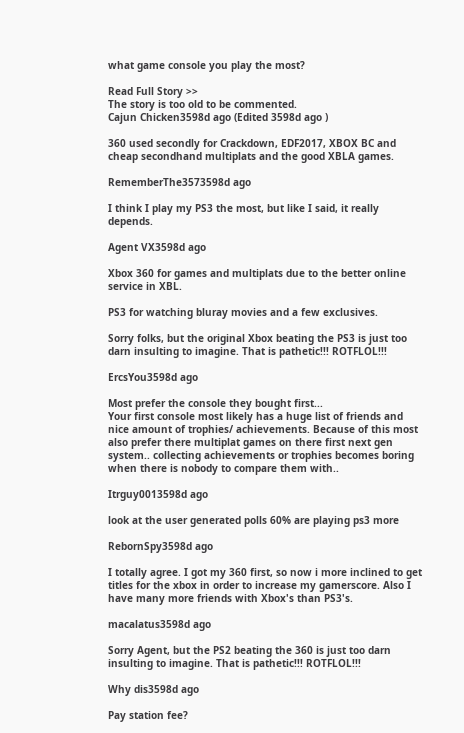what game console you play the most?

Read Full Story >>
The story is too old to be commented.
Cajun Chicken3598d ago (Edited 3598d ago )

360 used secondly for Crackdown, EDF2017, XBOX BC and cheap secondhand multiplats and the good XBLA games.

RememberThe3573598d ago

I think I play my PS3 the most, but like I said, it really depends.

Agent VX3598d ago

Xbox 360 for games and multiplats due to the better online service in XBL.

PS3 for watching bluray movies and a few exclusives.

Sorry folks, but the original Xbox beating the PS3 is just too darn insulting to imagine. That is pathetic!!! ROTFLOL!!!

ErcsYou3598d ago

Most prefer the console they bought first...
Your first console most likely has a huge list of friends and nice amount of trophies/ achievements. Because of this most also prefer there multiplat games on there first next gen system.. collecting achievements or trophies becomes boring when there is nobody to compare them with..

Itrguy0013598d ago

look at the user generated polls 60% are playing ps3 more

RebornSpy3598d ago

I totally agree. I got my 360 first, so now i more inclined to get titles for the xbox in order to increase my gamerscore. Also I have many more friends with Xbox's than PS3's.

macalatus3598d ago

Sorry Agent, but the PS2 beating the 360 is just too darn insulting to imagine. That is pathetic!!! ROTFLOL!!!

Why dis3598d ago

Pay station fee?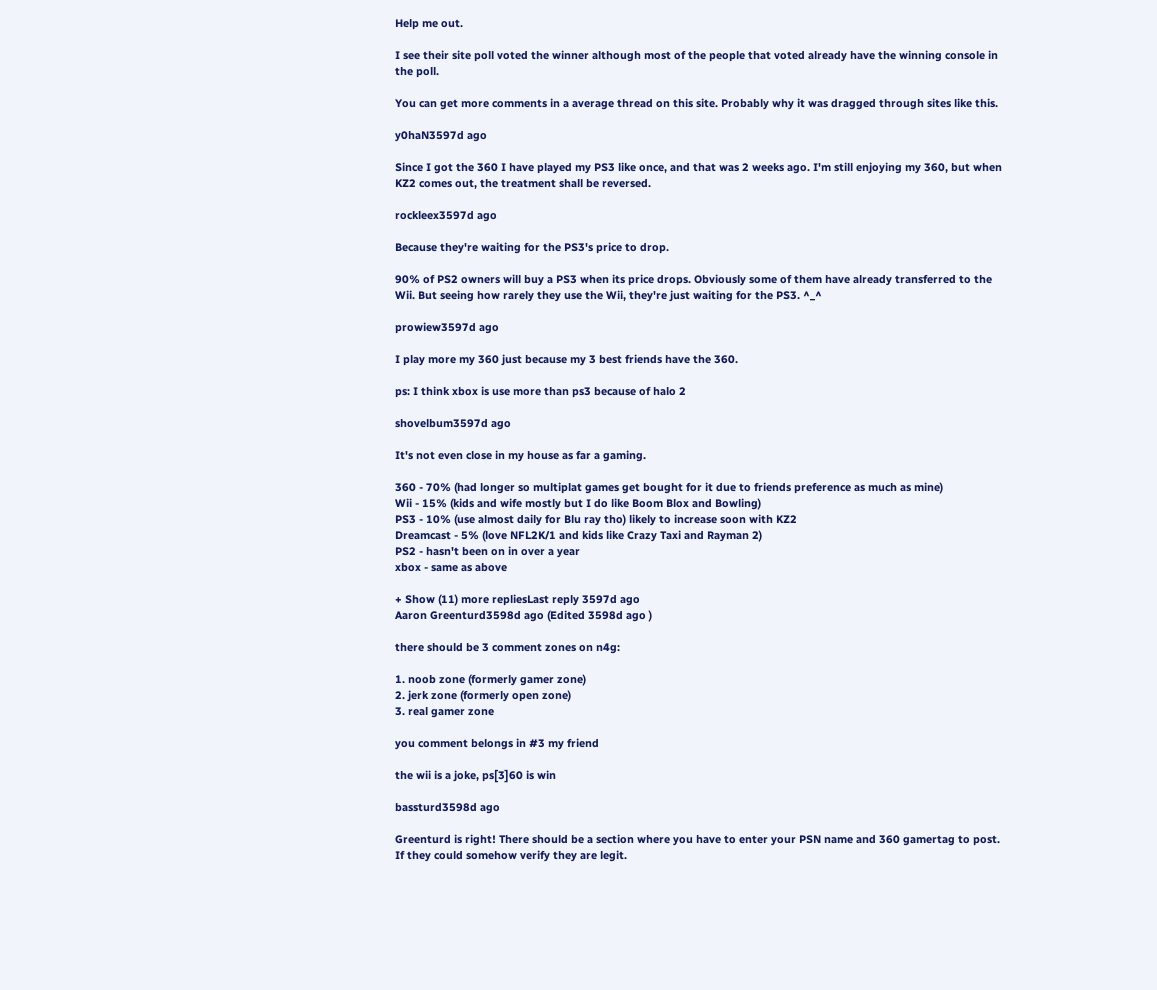Help me out.

I see their site poll voted the winner although most of the people that voted already have the winning console in the poll.

You can get more comments in a average thread on this site. Probably why it was dragged through sites like this.

y0haN3597d ago

Since I got the 360 I have played my PS3 like once, and that was 2 weeks ago. I'm still enjoying my 360, but when KZ2 comes out, the treatment shall be reversed.

rockleex3597d ago

Because they're waiting for the PS3's price to drop.

90% of PS2 owners will buy a PS3 when its price drops. Obviously some of them have already transferred to the Wii. But seeing how rarely they use the Wii, they're just waiting for the PS3. ^_^

prowiew3597d ago

I play more my 360 just because my 3 best friends have the 360.

ps: I think xbox is use more than ps3 because of halo 2

shovelbum3597d ago

It's not even close in my house as far a gaming.

360 - 70% (had longer so multiplat games get bought for it due to friends preference as much as mine)
Wii - 15% (kids and wife mostly but I do like Boom Blox and Bowling)
PS3 - 10% (use almost daily for Blu ray tho) likely to increase soon with KZ2
Dreamcast - 5% (love NFL2K/1 and kids like Crazy Taxi and Rayman 2)
PS2 - hasn't been on in over a year
xbox - same as above

+ Show (11) more repliesLast reply 3597d ago
Aaron Greenturd3598d ago (Edited 3598d ago )

there should be 3 comment zones on n4g:

1. noob zone (formerly gamer zone)
2. jerk zone (formerly open zone)
3. real gamer zone

you comment belongs in #3 my friend

the wii is a joke, ps[3]60 is win

bassturd3598d ago

Greenturd is right! There should be a section where you have to enter your PSN name and 360 gamertag to post. If they could somehow verify they are legit.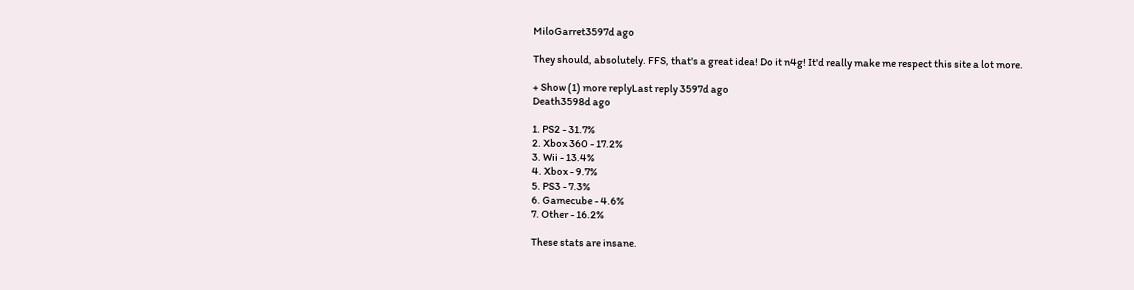MiloGarret3597d ago

They should, absolutely. FFS, that's a great idea! Do it n4g! It'd really make me respect this site a lot more.

+ Show (1) more replyLast reply 3597d ago
Death3598d ago

1. PS2 - 31.7%
2. Xbox 360 - 17.2%
3. Wii - 13.4%
4. Xbox - 9.7%
5. PS3 - 7.3%
6. Gamecube - 4.6%
7. Other - 16.2%

These stats are insane.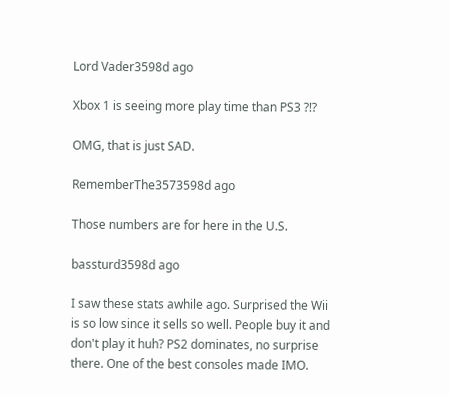Lord Vader3598d ago

Xbox 1 is seeing more play time than PS3 ?!?

OMG, that is just SAD.

RememberThe3573598d ago

Those numbers are for here in the U.S.

bassturd3598d ago

I saw these stats awhile ago. Surprised the Wii is so low since it sells so well. People buy it and don't play it huh? PS2 dominates, no surprise there. One of the best consoles made IMO.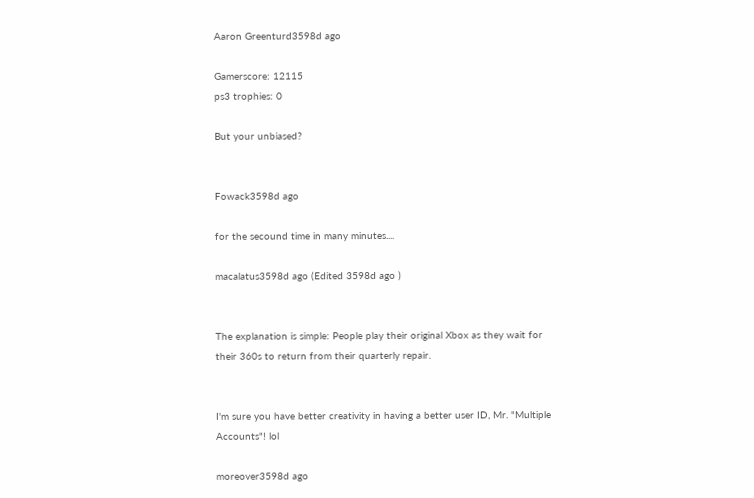Aaron Greenturd3598d ago

Gamerscore: 12115
ps3 trophies: 0

But your unbiased?


Fowack3598d ago

for the secound time in many minutes....

macalatus3598d ago (Edited 3598d ago )


The explanation is simple: People play their original Xbox as they wait for their 360s to return from their quarterly repair.


I'm sure you have better creativity in having a better user ID, Mr. "Multiple Accounts"! lol

moreover3598d ago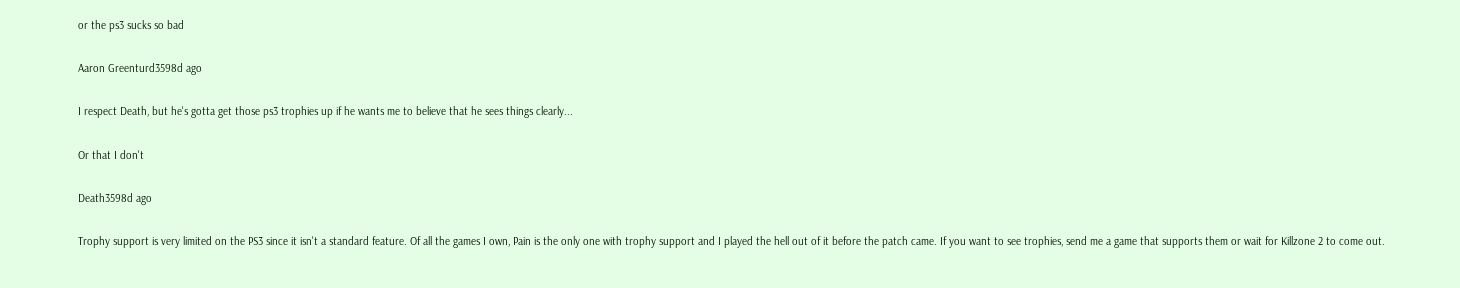or the ps3 sucks so bad

Aaron Greenturd3598d ago

I respect Death, but he's gotta get those ps3 trophies up if he wants me to believe that he sees things clearly...

Or that I don't

Death3598d ago

Trophy support is very limited on the PS3 since it isn't a standard feature. Of all the games I own, Pain is the only one with trophy support and I played the hell out of it before the patch came. If you want to see trophies, send me a game that supports them or wait for Killzone 2 to come out.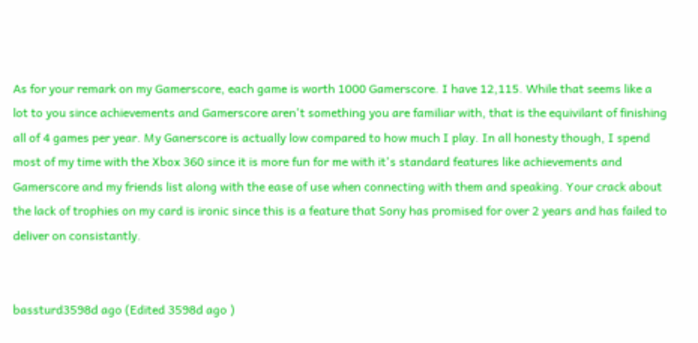As for your remark on my Gamerscore, each game is worth 1000 Gamerscore. I have 12,115. While that seems like a lot to you since achievements and Gamerscore aren't something you are familiar with, that is the equivilant of finishing all of 4 games per year. My Ganerscore is actually low compared to how much I play. In all honesty though, I spend most of my time with the Xbox 360 since it is more fun for me with it's standard features like achievements and Gamerscore and my friends list along with the ease of use when connecting with them and speaking. Your crack about the lack of trophies on my card is ironic since this is a feature that Sony has promised for over 2 years and has failed to deliver on consistantly.


bassturd3598d ago (Edited 3598d ago )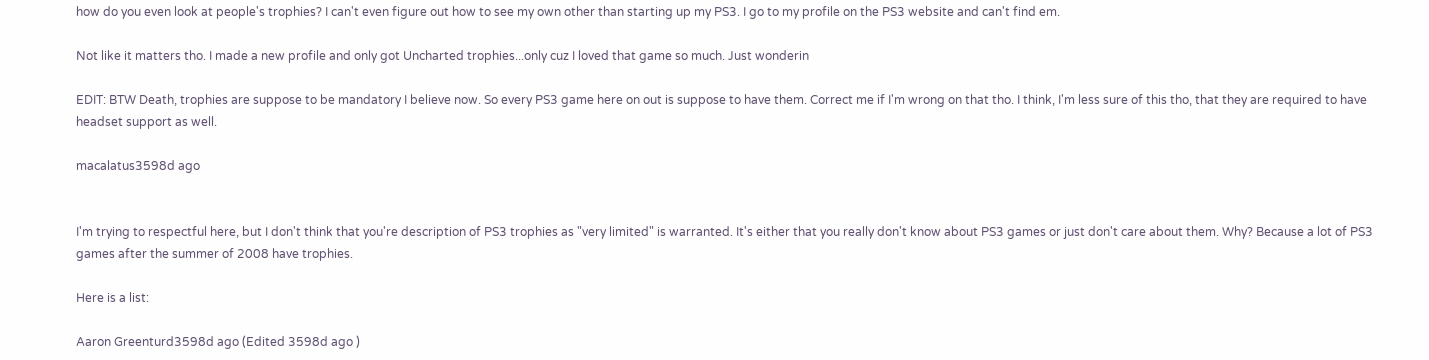how do you even look at people's trophies? I can't even figure out how to see my own other than starting up my PS3. I go to my profile on the PS3 website and can't find em.

Not like it matters tho. I made a new profile and only got Uncharted trophies...only cuz I loved that game so much. Just wonderin

EDIT: BTW Death, trophies are suppose to be mandatory I believe now. So every PS3 game here on out is suppose to have them. Correct me if I'm wrong on that tho. I think, I'm less sure of this tho, that they are required to have headset support as well.

macalatus3598d ago


I'm trying to respectful here, but I don't think that you're description of PS3 trophies as "very limited" is warranted. It's either that you really don't know about PS3 games or just don't care about them. Why? Because a lot of PS3 games after the summer of 2008 have trophies.

Here is a list:

Aaron Greenturd3598d ago (Edited 3598d ago )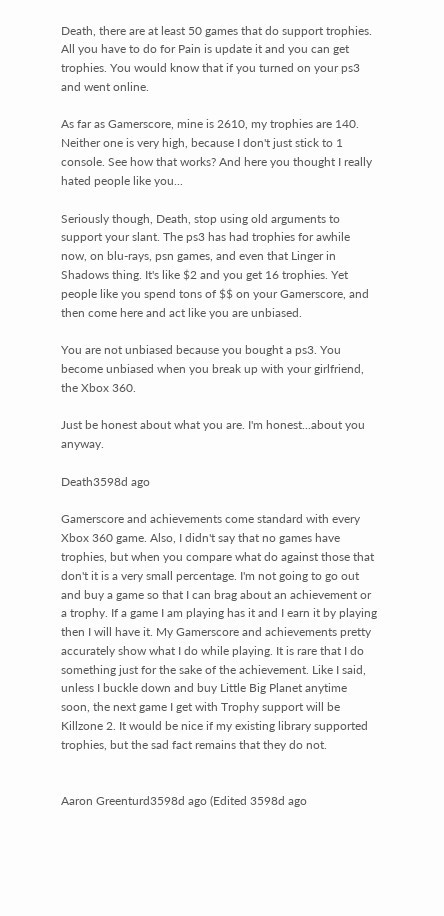Death, there are at least 50 games that do support trophies. All you have to do for Pain is update it and you can get trophies. You would know that if you turned on your ps3 and went online.

As far as Gamerscore, mine is 2610, my trophies are 140. Neither one is very high, because I don't just stick to 1 console. See how that works? And here you thought I really hated people like you...

Seriously though, Death, stop using old arguments to support your slant. The ps3 has had trophies for awhile now, on blu-rays, psn games, and even that Linger in Shadows thing. It's like $2 and you get 16 trophies. Yet people like you spend tons of $$ on your Gamerscore, and then come here and act like you are unbiased.

You are not unbiased because you bought a ps3. You become unbiased when you break up with your girlfriend, the Xbox 360.

Just be honest about what you are. I'm honest...about you anyway.

Death3598d ago

Gamerscore and achievements come standard with every Xbox 360 game. Also, I didn't say that no games have trophies, but when you compare what do against those that don't it is a very small percentage. I'm not going to go out and buy a game so that I can brag about an achievement or a trophy. If a game I am playing has it and I earn it by playing then I will have it. My Gamerscore and achievements pretty accurately show what I do while playing. It is rare that I do something just for the sake of the achievement. Like I said, unless I buckle down and buy Little Big Planet anytime soon, the next game I get with Trophy support will be Killzone 2. It would be nice if my existing library supported trophies, but the sad fact remains that they do not.


Aaron Greenturd3598d ago (Edited 3598d ago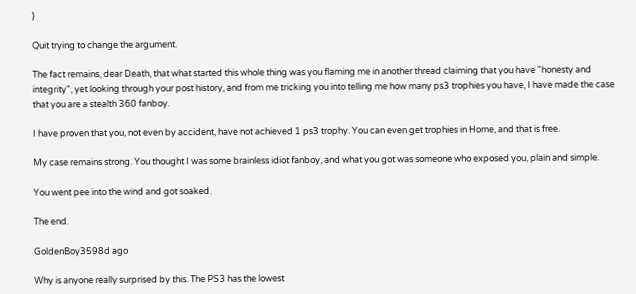)

Quit trying to change the argument.

The fact remains, dear Death, that what started this whole thing was you flaming me in another thread claiming that you have "honesty and integrity", yet looking through your post history, and from me tricking you into telling me how many ps3 trophies you have, I have made the case that you are a stealth 360 fanboy.

I have proven that you, not even by accident, have not achieved 1 ps3 trophy. You can even get trophies in Home, and that is free.

My case remains strong. You thought I was some brainless idiot fanboy, and what you got was someone who exposed you, plain and simple.

You went pee into the wind and got soaked.

The end.

GoldenBoy3598d ago

Why is anyone really surprised by this. The PS3 has the lowest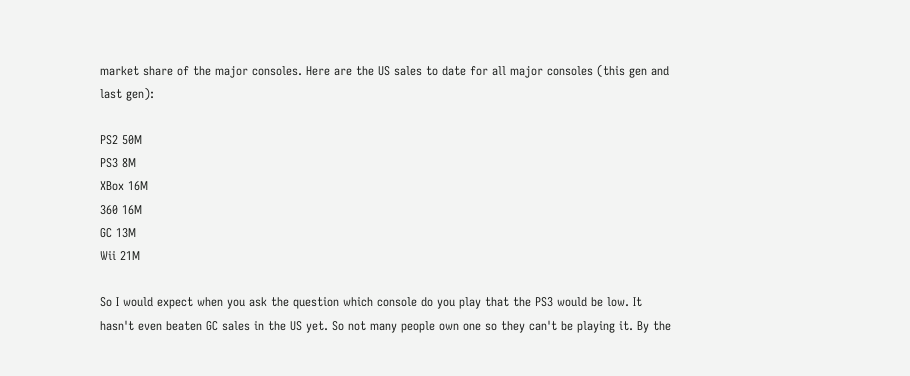market share of the major consoles. Here are the US sales to date for all major consoles (this gen and last gen):

PS2 50M
PS3 8M
XBox 16M
360 16M
GC 13M
Wii 21M

So I would expect when you ask the question which console do you play that the PS3 would be low. It hasn't even beaten GC sales in the US yet. So not many people own one so they can't be playing it. By the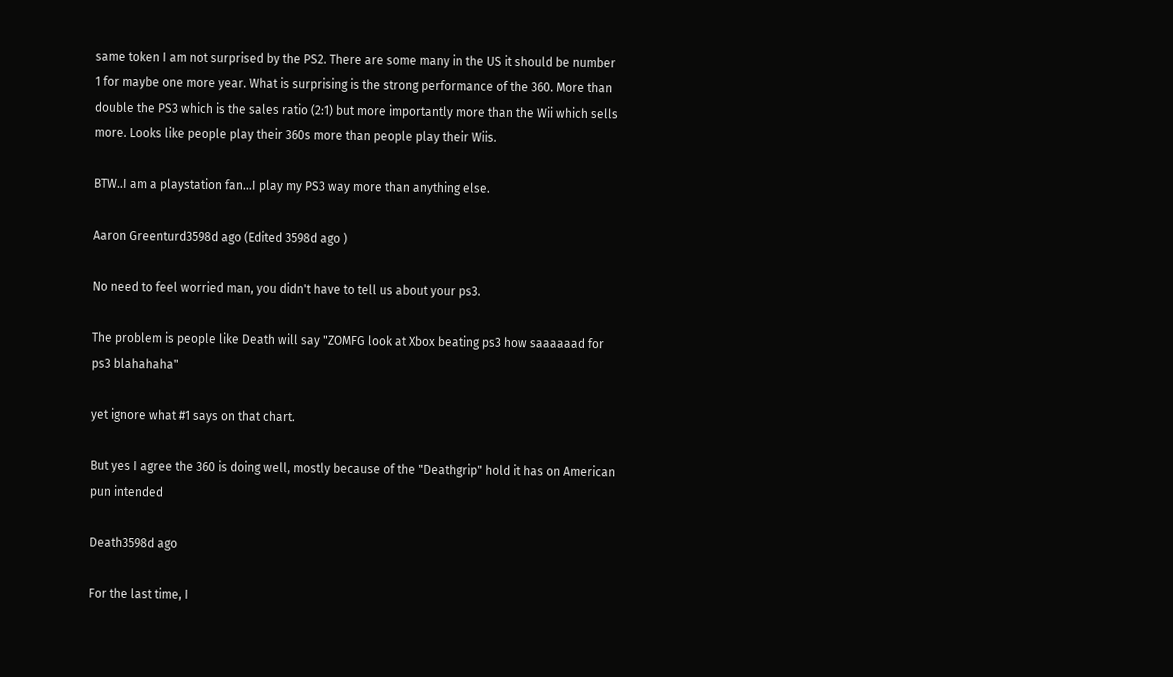same token I am not surprised by the PS2. There are some many in the US it should be number 1 for maybe one more year. What is surprising is the strong performance of the 360. More than double the PS3 which is the sales ratio (2:1) but more importantly more than the Wii which sells more. Looks like people play their 360s more than people play their Wiis.

BTW..I am a playstation fan...I play my PS3 way more than anything else.

Aaron Greenturd3598d ago (Edited 3598d ago )

No need to feel worried man, you didn't have to tell us about your ps3.

The problem is people like Death will say "ZOMFG look at Xbox beating ps3 how saaaaaad for ps3 blahahaha"

yet ignore what #1 says on that chart.

But yes I agree the 360 is doing well, mostly because of the "Deathgrip" hold it has on American pun intended

Death3598d ago

For the last time, I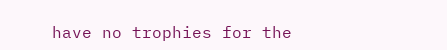have no trophies for the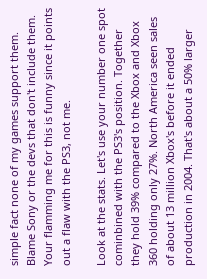simple fact none of my games support them. Blame Sony or the devs that don't include them. Your flamming me for this is funny since it points out a flaw with the PS3, not me.

Look at the stats. Let's use your number one spot cominbined with the PS3's position. Together they hold 39% compared to the Xbox and Xbox 360 holding only 27%. North America seen sales of about 13 million Xbox's before it ended production in 2004. That's about a 50% larger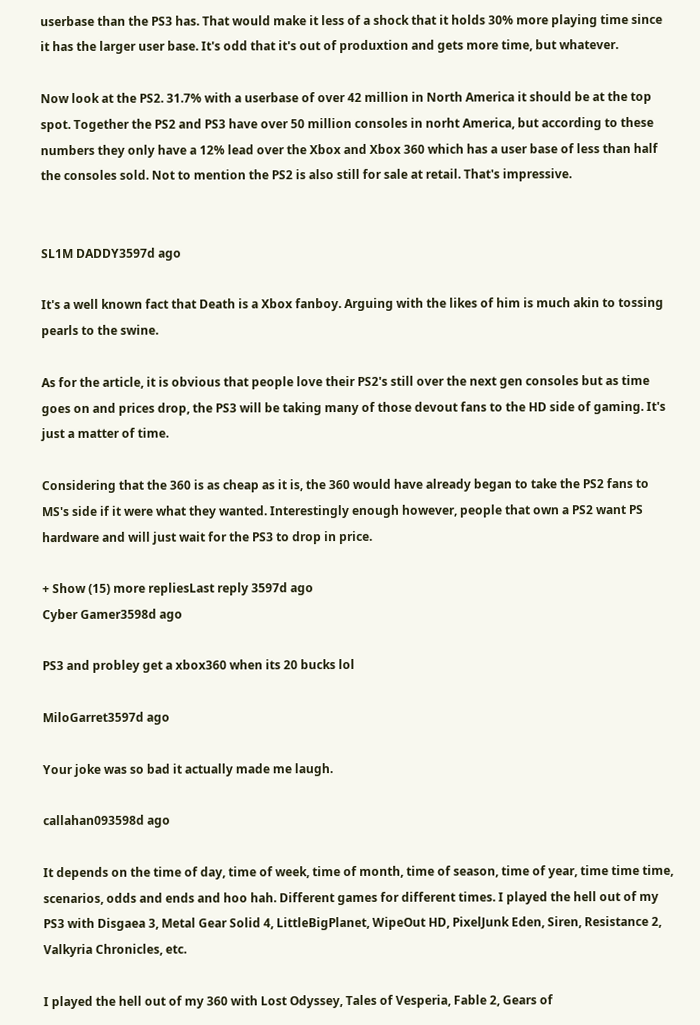userbase than the PS3 has. That would make it less of a shock that it holds 30% more playing time since it has the larger user base. It's odd that it's out of produxtion and gets more time, but whatever.

Now look at the PS2. 31.7% with a userbase of over 42 million in North America it should be at the top spot. Together the PS2 and PS3 have over 50 million consoles in norht America, but according to these numbers they only have a 12% lead over the Xbox and Xbox 360 which has a user base of less than half the consoles sold. Not to mention the PS2 is also still for sale at retail. That's impressive.


SL1M DADDY3597d ago

It's a well known fact that Death is a Xbox fanboy. Arguing with the likes of him is much akin to tossing pearls to the swine.

As for the article, it is obvious that people love their PS2's still over the next gen consoles but as time goes on and prices drop, the PS3 will be taking many of those devout fans to the HD side of gaming. It's just a matter of time.

Considering that the 360 is as cheap as it is, the 360 would have already began to take the PS2 fans to MS's side if it were what they wanted. Interestingly enough however, people that own a PS2 want PS hardware and will just wait for the PS3 to drop in price.

+ Show (15) more repliesLast reply 3597d ago
Cyber Gamer3598d ago

PS3 and probley get a xbox360 when its 20 bucks lol

MiloGarret3597d ago

Your joke was so bad it actually made me laugh.

callahan093598d ago

It depends on the time of day, time of week, time of month, time of season, time of year, time time time, scenarios, odds and ends and hoo hah. Different games for different times. I played the hell out of my PS3 with Disgaea 3, Metal Gear Solid 4, LittleBigPlanet, WipeOut HD, PixelJunk Eden, Siren, Resistance 2, Valkyria Chronicles, etc.

I played the hell out of my 360 with Lost Odyssey, Tales of Vesperia, Fable 2, Gears of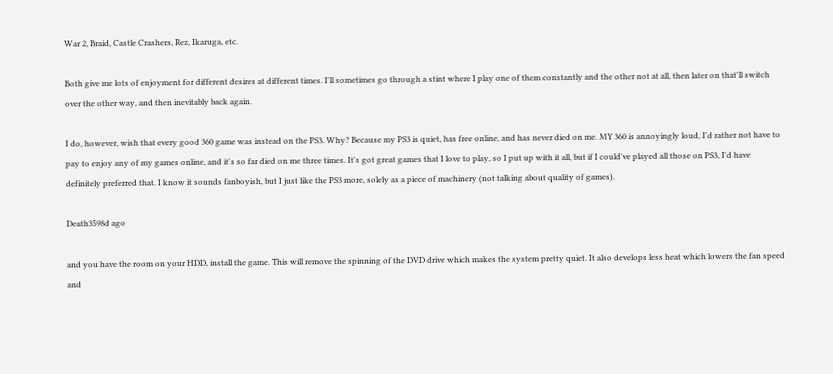War 2, Braid, Castle Crashers, Rez, Ikaruga, etc.

Both give me lots of enjoyment for different desires at different times. I'll sometimes go through a stint where I play one of them constantly and the other not at all, then later on that'll switch over the other way, and then inevitably back again.

I do, however, wish that every good 360 game was instead on the PS3. Why? Because my PS3 is quiet, has free online, and has never died on me. MY 360 is annoyingly loud, I'd rather not have to pay to enjoy any of my games online, and it's so far died on me three times. It's got great games that I love to play, so I put up with it all, but if I could've played all those on PS3, I'd have definitely preferred that. I know it sounds fanboyish, but I just like the PS3 more, solely as a piece of machinery (not talking about quality of games).

Death3598d ago

and you have the room on your HDD, install the game. This will remove the spinning of the DVD drive which makes the system pretty quiet. It also develops less heat which lowers the fan speed and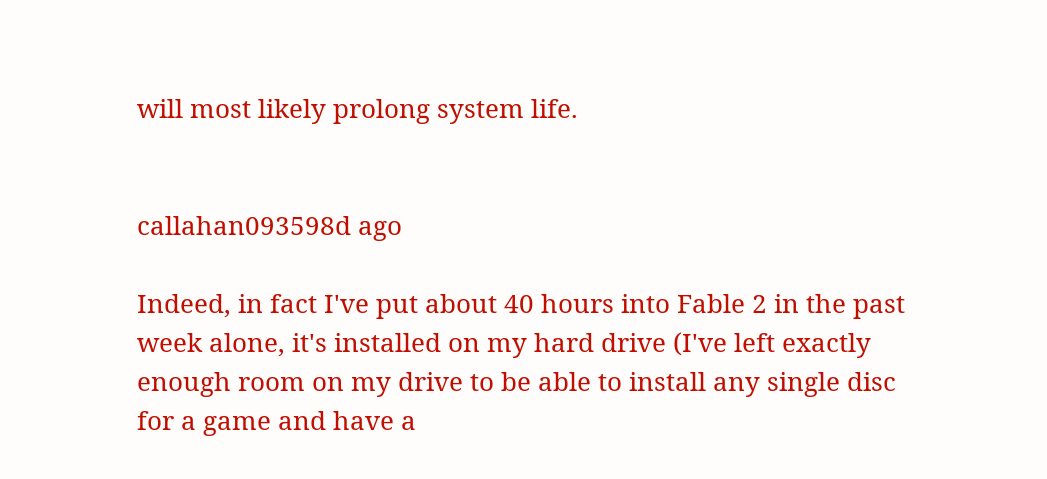will most likely prolong system life.


callahan093598d ago

Indeed, in fact I've put about 40 hours into Fable 2 in the past week alone, it's installed on my hard drive (I've left exactly enough room on my drive to be able to install any single disc for a game and have a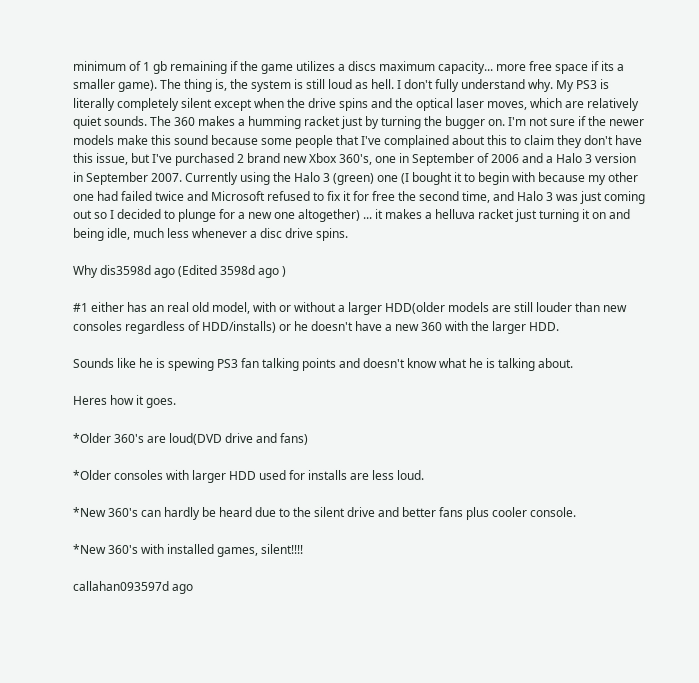minimum of 1 gb remaining if the game utilizes a discs maximum capacity... more free space if its a smaller game). The thing is, the system is still loud as hell. I don't fully understand why. My PS3 is literally completely silent except when the drive spins and the optical laser moves, which are relatively quiet sounds. The 360 makes a humming racket just by turning the bugger on. I'm not sure if the newer models make this sound because some people that I've complained about this to claim they don't have this issue, but I've purchased 2 brand new Xbox 360's, one in September of 2006 and a Halo 3 version in September 2007. Currently using the Halo 3 (green) one (I bought it to begin with because my other one had failed twice and Microsoft refused to fix it for free the second time, and Halo 3 was just coming out so I decided to plunge for a new one altogether) ... it makes a helluva racket just turning it on and being idle, much less whenever a disc drive spins.

Why dis3598d ago (Edited 3598d ago )

#1 either has an real old model, with or without a larger HDD(older models are still louder than new consoles regardless of HDD/installs) or he doesn't have a new 360 with the larger HDD.

Sounds like he is spewing PS3 fan talking points and doesn't know what he is talking about.

Heres how it goes.

*Older 360's are loud(DVD drive and fans)

*Older consoles with larger HDD used for installs are less loud.

*New 360's can hardly be heard due to the silent drive and better fans plus cooler console.

*New 360's with installed games, silent!!!!

callahan093597d ago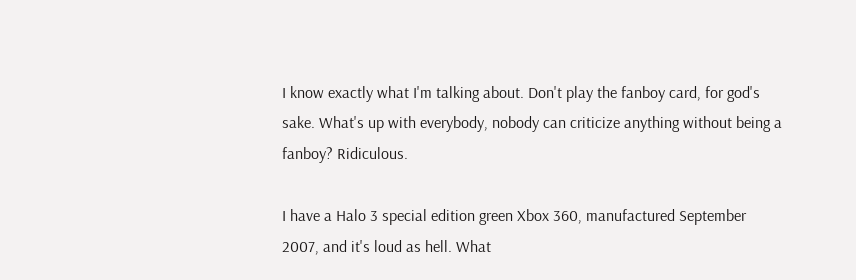I know exactly what I'm talking about. Don't play the fanboy card, for god's sake. What's up with everybody, nobody can criticize anything without being a fanboy? Ridiculous.

I have a Halo 3 special edition green Xbox 360, manufactured September 2007, and it's loud as hell. What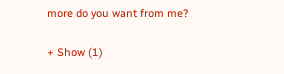more do you want from me?

+ Show (1)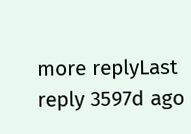more replyLast reply 3597d ago